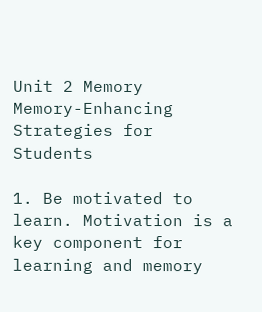Unit 2 Memory
Memory-Enhancing Strategies for Students

1. Be motivated to learn. Motivation is a key component for learning and memory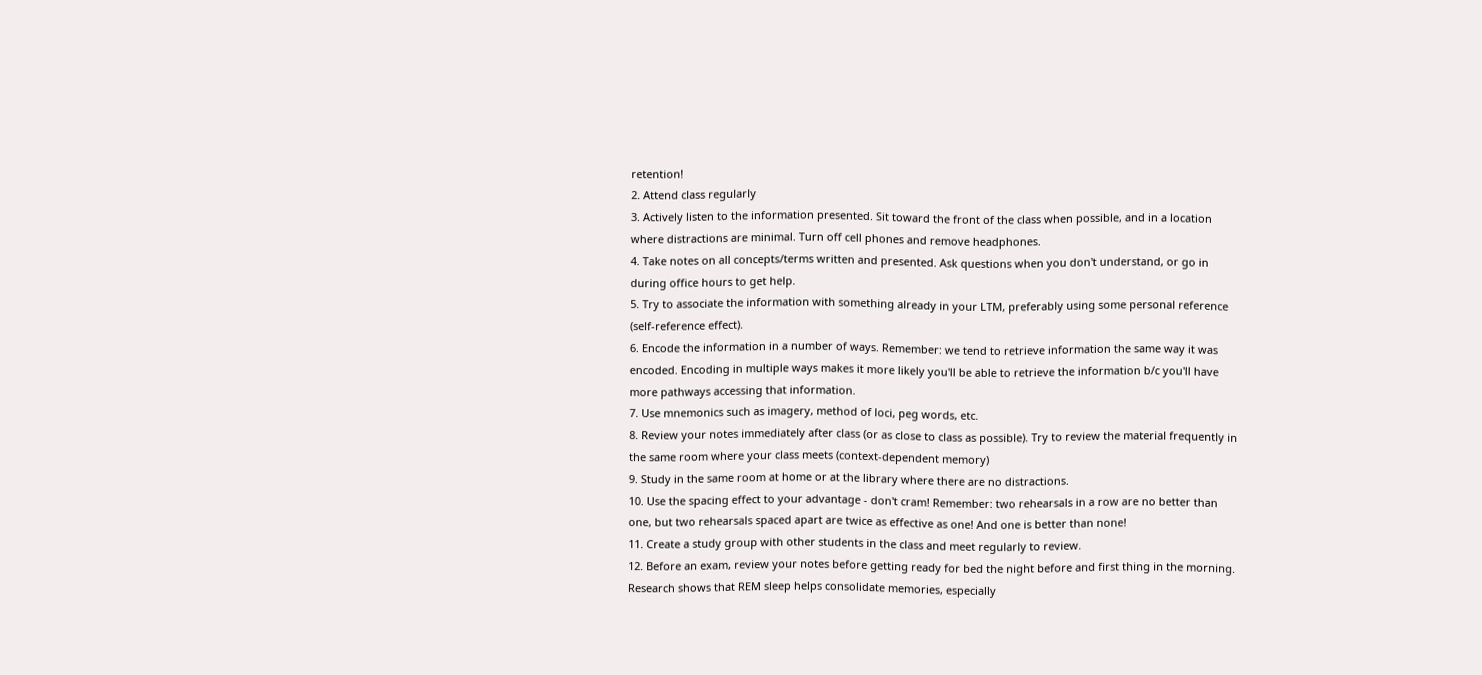retention!
2. Attend class regularly
3. Actively listen to the information presented. Sit toward the front of the class when possible, and in a location where distractions are minimal. Turn off cell phones and remove headphones.
4. Take notes on all concepts/terms written and presented. Ask questions when you don't understand, or go in during office hours to get help.
5. Try to associate the information with something already in your LTM, preferably using some personal reference (self-reference effect).
6. Encode the information in a number of ways. Remember: we tend to retrieve information the same way it was encoded. Encoding in multiple ways makes it more likely you'll be able to retrieve the information b/c you'll have more pathways accessing that information.
7. Use mnemonics such as imagery, method of loci, peg words, etc.
8. Review your notes immediately after class (or as close to class as possible). Try to review the material frequently in the same room where your class meets (context-dependent memory)
9. Study in the same room at home or at the library where there are no distractions.
10. Use the spacing effect to your advantage - don't cram! Remember: two rehearsals in a row are no better than one, but two rehearsals spaced apart are twice as effective as one! And one is better than none!
11. Create a study group with other students in the class and meet regularly to review.
12. Before an exam, review your notes before getting ready for bed the night before and first thing in the morning. Research shows that REM sleep helps consolidate memories, especially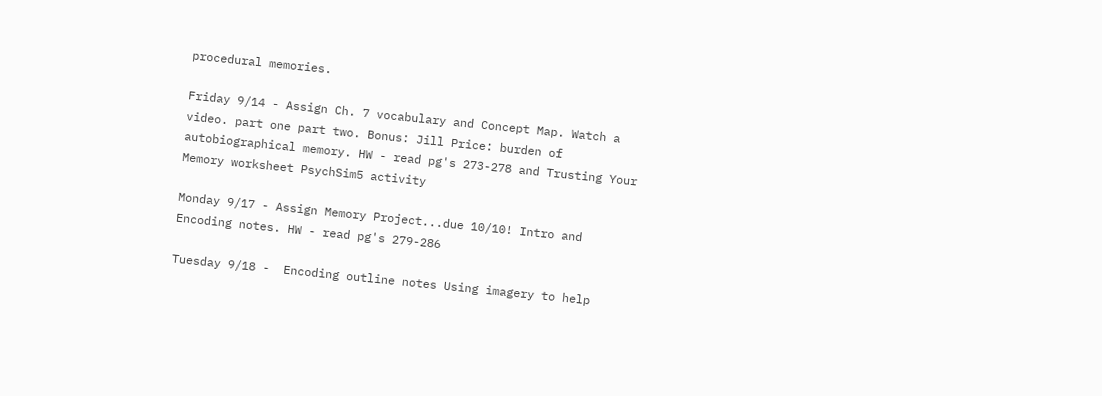procedural memories.

Friday 9/14 - Assign Ch. 7 vocabulary and Concept Map. Watch a video. part one part two. Bonus: Jill Price: burden of autobiographical memory. HW - read pg's 273-278 and Trusting Your Memory worksheet PsychSim5 activity

Monday 9/17 - Assign Memory Project...due 10/10! Intro and Encoding notes. HW - read pg's 279-286

Tuesday 9/18 -  Encoding outline notes Using imagery to help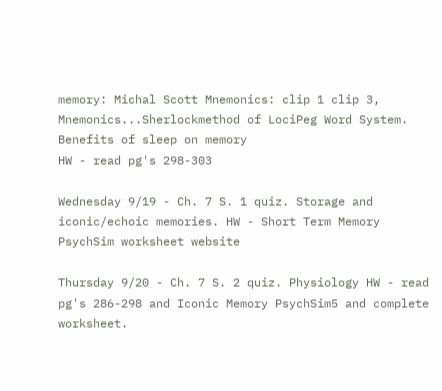memory: Michal Scott Mnemonics: clip 1 clip 3,  Mnemonics...Sherlockmethod of LociPeg Word System. Benefits of sleep on memory
HW - read pg's 298-303

Wednesday 9/19 - Ch. 7 S. 1 quiz. Storage and iconic/echoic memories. HW - Short Term Memory PsychSim worksheet website

Thursday 9/20 - Ch. 7 S. 2 quiz. Physiology HW - read pg's 286-298 and Iconic Memory PsychSim5 and complete worksheet.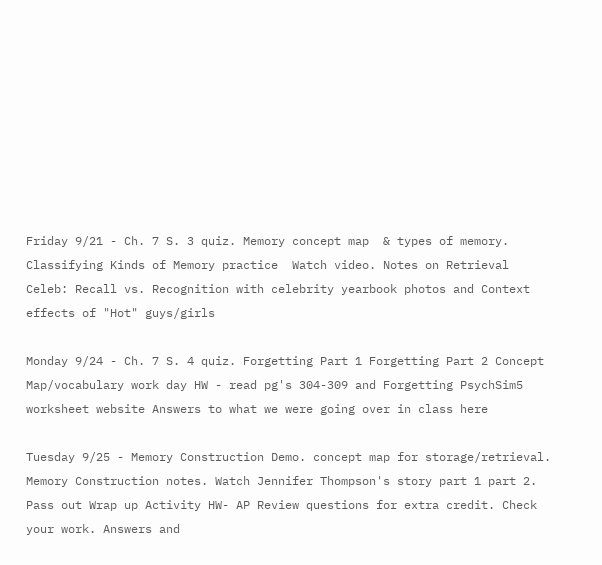Friday 9/21 - Ch. 7 S. 3 quiz. Memory concept map  & types of memory. Classifying Kinds of Memory practice  Watch video. Notes on Retrieval
Celeb: Recall vs. Recognition with celebrity yearbook photos and Context effects of "Hot" guys/girls

Monday 9/24 - Ch. 7 S. 4 quiz. Forgetting Part 1 Forgetting Part 2 Concept Map/vocabulary work day HW - read pg's 304-309 and Forgetting PsychSim5 worksheet website Answers to what we were going over in class here

Tuesday 9/25 - Memory Construction Demo. concept map for storage/retrieval. Memory Construction notes. Watch Jennifer Thompson's story part 1 part 2. Pass out Wrap up Activity HW- AP Review questions for extra credit. Check your work. Answers and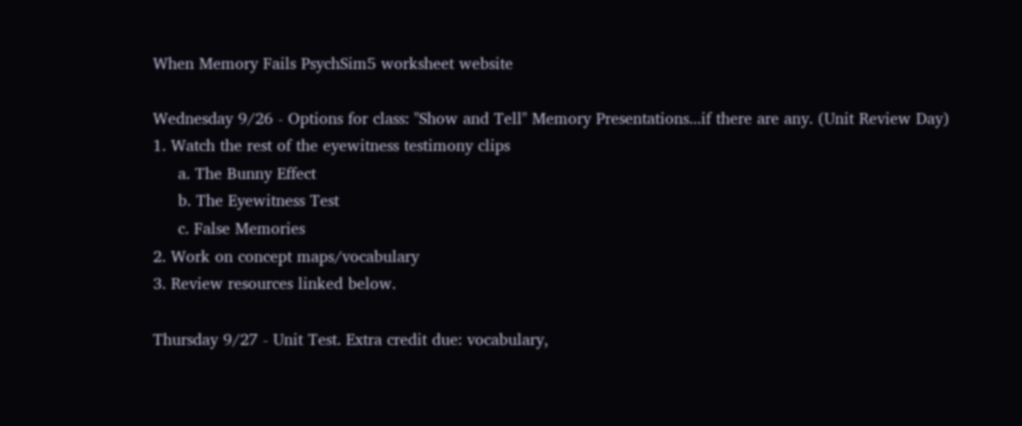When Memory Fails PsychSim5 worksheet website

Wednesday 9/26 - Options for class: "Show and Tell" Memory Presentations...if there are any. (Unit Review Day)
1. Watch the rest of the eyewitness testimony clips
     a. The Bunny Effect
     b. The Eyewitness Test
     c. False Memories
2. Work on concept maps/vocabulary
3. Review resources linked below.

Thursday 9/27 - Unit Test. Extra credit due: vocabulary,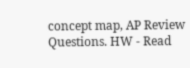concept map, AP Review Questions. HW - Read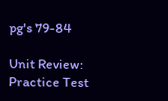pg's 79-84

Unit Review:
Practice Test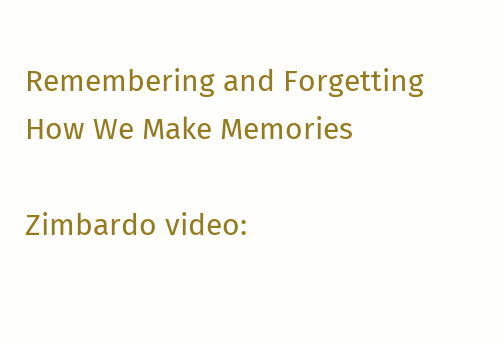Remembering and Forgetting
How We Make Memories

Zimbardo video: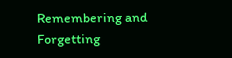Remembering and Forgetting